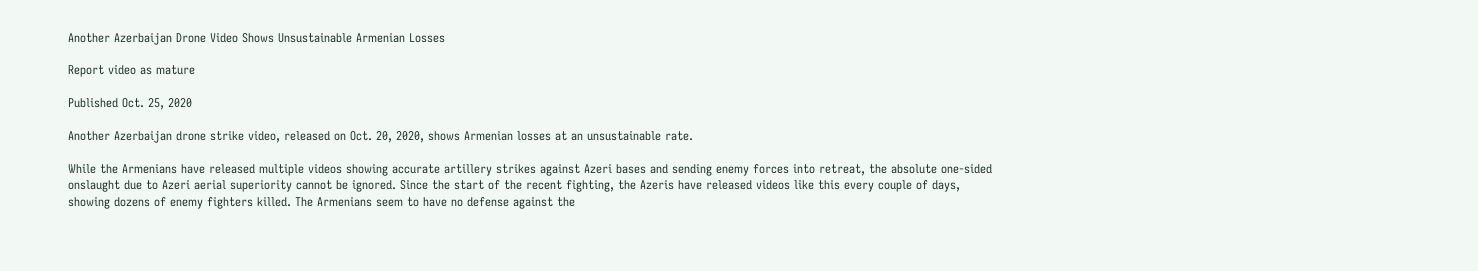Another Azerbaijan Drone Video Shows Unsustainable Armenian Losses

Report video as mature

Published Oct. 25, 2020

Another Azerbaijan drone strike video, released on Oct. 20, 2020, shows Armenian losses at an unsustainable rate.

While the Armenians have released multiple videos showing accurate artillery strikes against Azeri bases and sending enemy forces into retreat, the absolute one-sided onslaught due to Azeri aerial superiority cannot be ignored. Since the start of the recent fighting, the Azeris have released videos like this every couple of days, showing dozens of enemy fighters killed. The Armenians seem to have no defense against the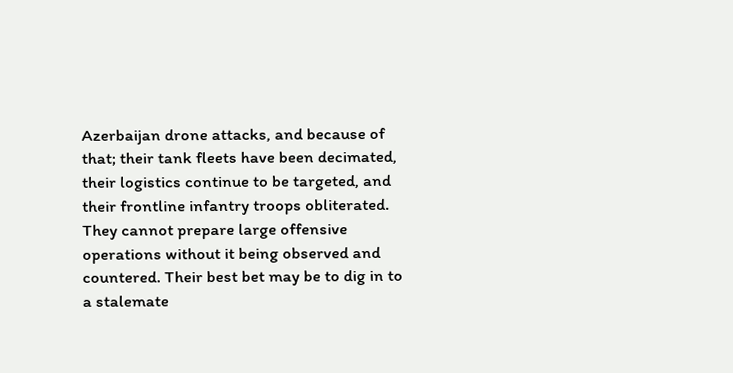Azerbaijan drone attacks, and because of that; their tank fleets have been decimated, their logistics continue to be targeted, and their frontline infantry troops obliterated. They cannot prepare large offensive operations without it being observed and countered. Their best bet may be to dig in to a stalemate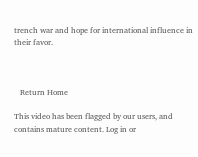trench war and hope for international influence in their favor.



   Return Home

This video has been flagged by our users, and contains mature content. Log in or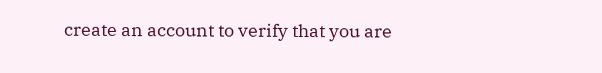create an account to verify that you are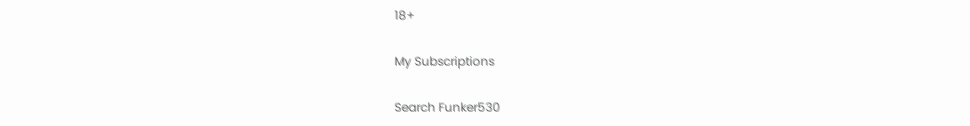18+

My Subscriptions

Search Funker530